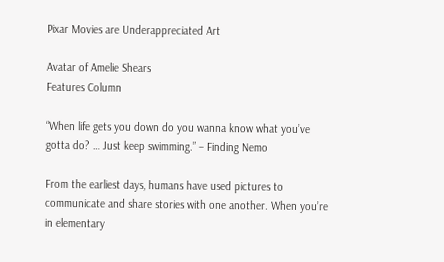Pixar Movies are Underappreciated Art

Avatar of Amelie Shears
Features Column

“When life gets you down do you wanna know what you’ve gotta do? … Just keep swimming.” – Finding Nemo

From the earliest days, humans have used pictures to communicate and share stories with one another. When you’re in elementary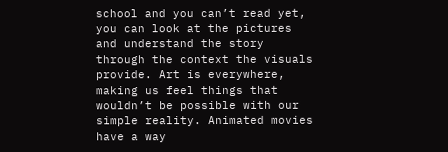school and you can’t read yet, you can look at the pictures and understand the story through the context the visuals provide. Art is everywhere, making us feel things that wouldn’t be possible with our simple reality. Animated movies have a way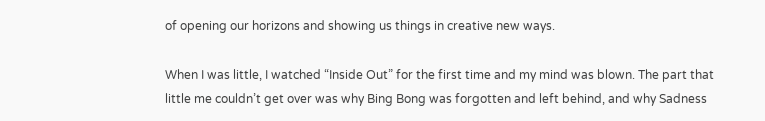of opening our horizons and showing us things in creative new ways.

When I was little, I watched “Inside Out” for the first time and my mind was blown. The part that little me couldn’t get over was why Bing Bong was forgotten and left behind, and why Sadness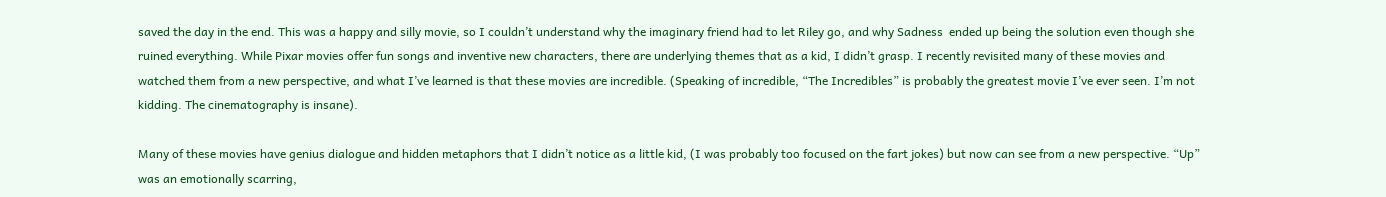saved the day in the end. This was a happy and silly movie, so I couldn’t understand why the imaginary friend had to let Riley go, and why Sadness  ended up being the solution even though she ruined everything. While Pixar movies offer fun songs and inventive new characters, there are underlying themes that as a kid, I didn’t grasp. I recently revisited many of these movies and watched them from a new perspective, and what I’ve learned is that these movies are incredible. (Speaking of incredible, “The Incredibles” is probably the greatest movie I’ve ever seen. I’m not kidding. The cinematography is insane).

Many of these movies have genius dialogue and hidden metaphors that I didn’t notice as a little kid, (I was probably too focused on the fart jokes) but now can see from a new perspective. “Up” was an emotionally scarring,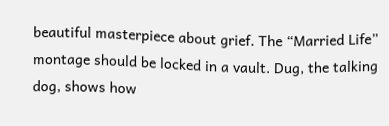beautiful masterpiece about grief. The “Married Life” montage should be locked in a vault. Dug, the talking dog, shows how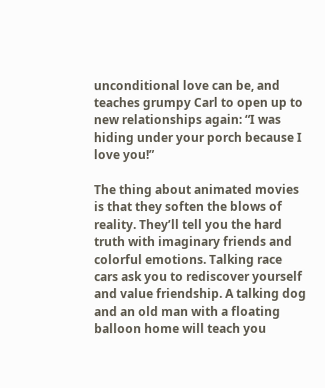unconditional love can be, and teaches grumpy Carl to open up to new relationships again: “I was hiding under your porch because I love you!”

The thing about animated movies is that they soften the blows of reality. They’ll tell you the hard truth with imaginary friends and colorful emotions. Talking race cars ask you to rediscover yourself and value friendship. A talking dog and an old man with a floating balloon home will teach you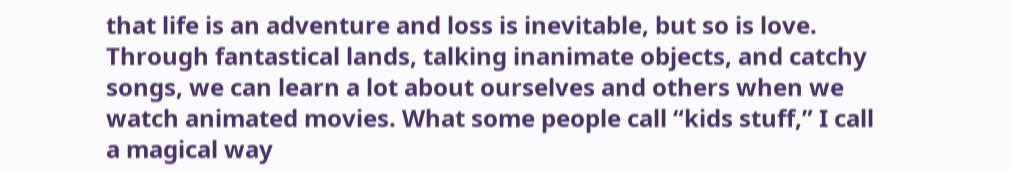that life is an adventure and loss is inevitable, but so is love. Through fantastical lands, talking inanimate objects, and catchy songs, we can learn a lot about ourselves and others when we watch animated movies. What some people call “kids stuff,” I call a magical way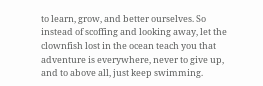to learn, grow, and better ourselves. So instead of scoffing and looking away, let the clownfish lost in the ocean teach you that adventure is everywhere, never to give up, and to above all, just keep swimming.